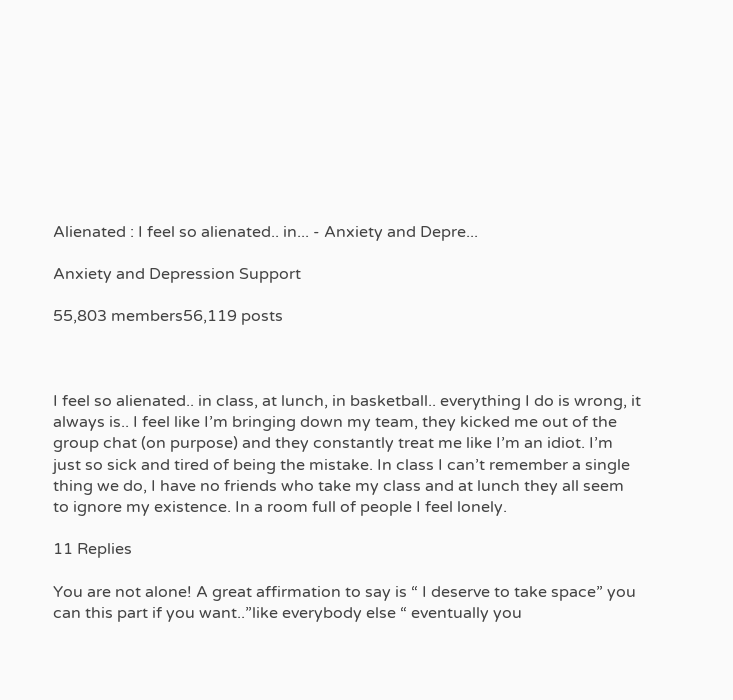Alienated : I feel so alienated.. in... - Anxiety and Depre...

Anxiety and Depression Support

55,803 members56,119 posts



I feel so alienated.. in class, at lunch, in basketball.. everything I do is wrong, it always is.. I feel like I’m bringing down my team, they kicked me out of the group chat (on purpose) and they constantly treat me like I’m an idiot. I’m just so sick and tired of being the mistake. In class I can’t remember a single thing we do, I have no friends who take my class and at lunch they all seem to ignore my existence. In a room full of people I feel lonely.

11 Replies

You are not alone! A great affirmation to say is “ I deserve to take space” you can this part if you want..”like everybody else “ eventually you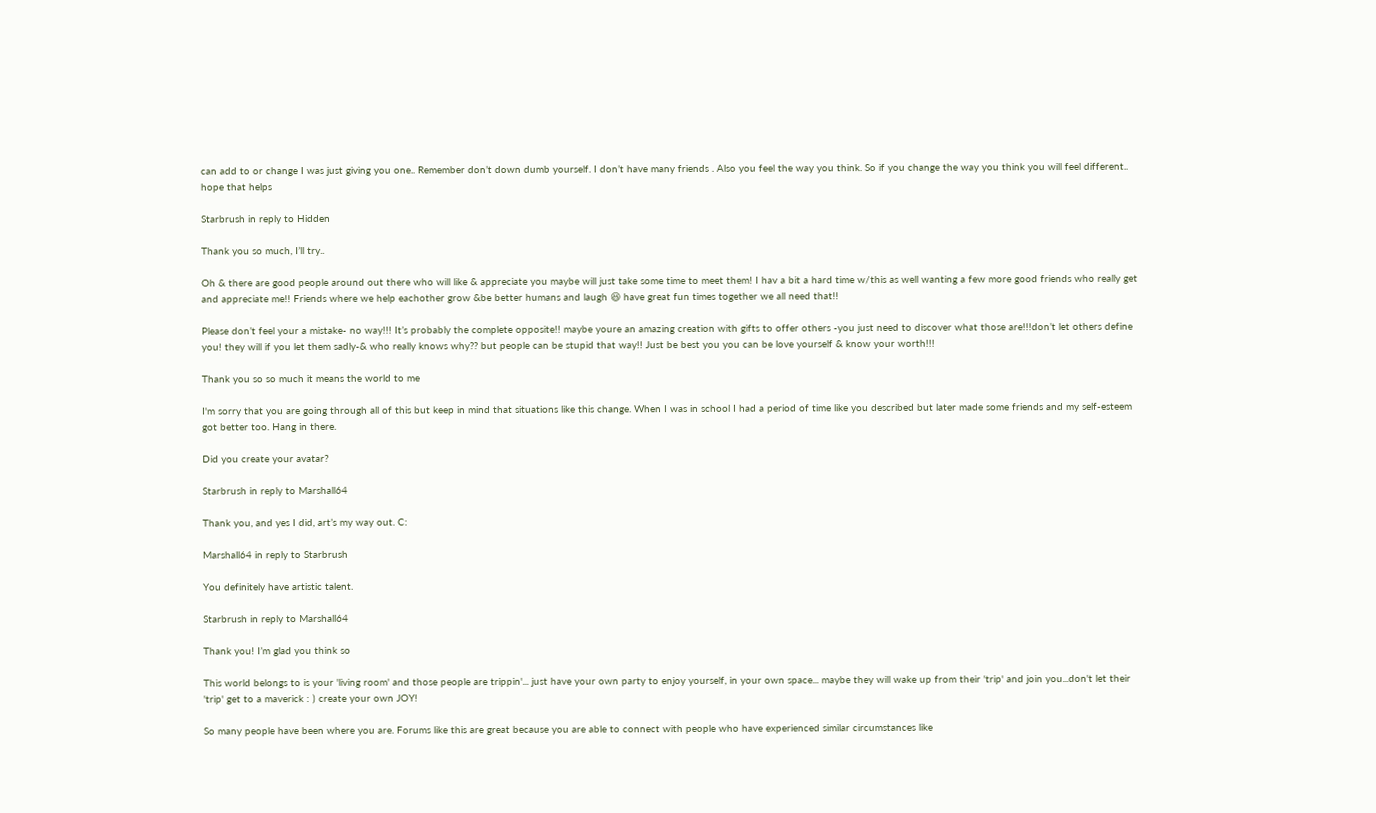can add to or change I was just giving you one.. Remember don’t down dumb yourself. I don’t have many friends . Also you feel the way you think. So if you change the way you think you will feel different.. hope that helps

Starbrush in reply to Hidden

Thank you so much, I’ll try..

Oh & there are good people around out there who will like & appreciate you maybe will just take some time to meet them! I hav a bit a hard time w/this as well wanting a few more good friends who really get and appreciate me!! Friends where we help eachother grow &be better humans and laugh 😆 have great fun times together we all need that!!

Please don’t feel your a mistake- no way!!! It’s probably the complete opposite!! maybe youre an amazing creation with gifts to offer others -you just need to discover what those are!!!don’t let others define you! they will if you let them sadly-& who really knows why?? but people can be stupid that way!! Just be best you you can be love yourself & know your worth!!!

Thank you so so much it means the world to me

I'm sorry that you are going through all of this but keep in mind that situations like this change. When I was in school I had a period of time like you described but later made some friends and my self-esteem got better too. Hang in there.

Did you create your avatar?

Starbrush in reply to Marshall64

Thank you, and yes I did, art’s my way out. C:

Marshall64 in reply to Starbrush

You definitely have artistic talent.

Starbrush in reply to Marshall64

Thank you! I’m glad you think so

This world belongs to is your 'living room' and those people are trippin'... just have your own party to enjoy yourself, in your own space... maybe they will wake up from their 'trip' and join you...don't let their 'trip' get to a maverick : ) create your own JOY!

So many people have been where you are. Forums like this are great because you are able to connect with people who have experienced similar circumstances like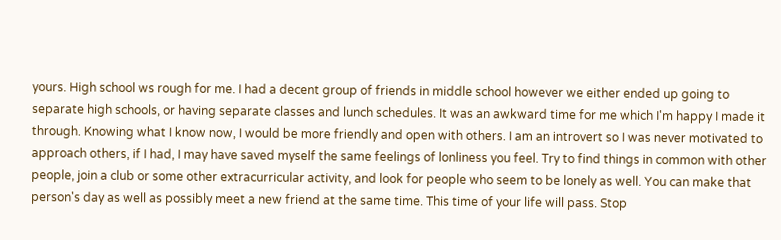yours. High school ws rough for me. I had a decent group of friends in middle school however we either ended up going to separate high schools, or having separate classes and lunch schedules. It was an awkward time for me which I'm happy I made it through. Knowing what I know now, I would be more friendly and open with others. I am an introvert so I was never motivated to approach others, if I had, I may have saved myself the same feelings of lonliness you feel. Try to find things in common with other people, join a club or some other extracurricular activity, and look for people who seem to be lonely as well. You can make that person's day as well as possibly meet a new friend at the same time. This time of your life will pass. Stop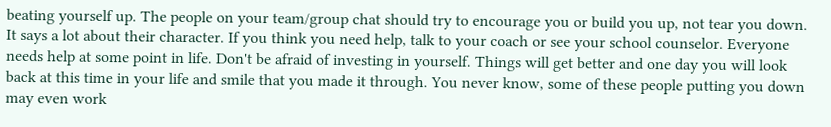beating yourself up. The people on your team/group chat should try to encourage you or build you up, not tear you down. It says a lot about their character. If you think you need help, talk to your coach or see your school counselor. Everyone needs help at some point in life. Don't be afraid of investing in yourself. Things will get better and one day you will look back at this time in your life and smile that you made it through. You never know, some of these people putting you down may even work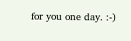for you one day. :-)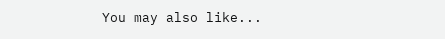You may also like...